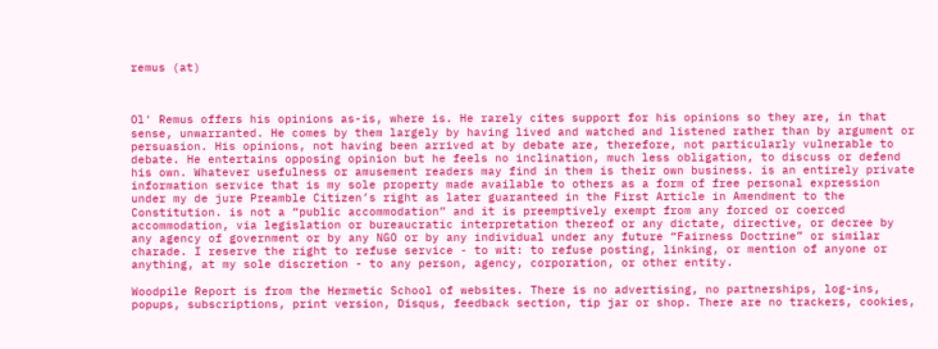remus (at)



Ol' Remus offers his opinions as-is, where is. He rarely cites support for his opinions so they are, in that sense, unwarranted. He comes by them largely by having lived and watched and listened rather than by argument or persuasion. His opinions, not having been arrived at by debate are, therefore, not particularly vulnerable to debate. He entertains opposing opinion but he feels no inclination, much less obligation, to discuss or defend his own. Whatever usefulness or amusement readers may find in them is their own business. is an entirely private information service that is my sole property made available to others as a form of free personal expression under my de jure Preamble Citizen’s right as later guaranteed in the First Article in Amendment to the Constitution. is not a “public accommodation” and it is preemptively exempt from any forced or coerced accommodation, via legislation or bureaucratic interpretation thereof or any dictate, directive, or decree by any agency of government or by any NGO or by any individual under any future “Fairness Doctrine” or similar charade. I reserve the right to refuse service - to wit: to refuse posting, linking, or mention of anyone or anything, at my sole discretion - to any person, agency, corporation, or other entity.

Woodpile Report is from the Hermetic School of websites. There is no advertising, no partnerships, log-ins, popups, subscriptions, print version, Disqus, feedback section, tip jar or shop. There are no trackers, cookies,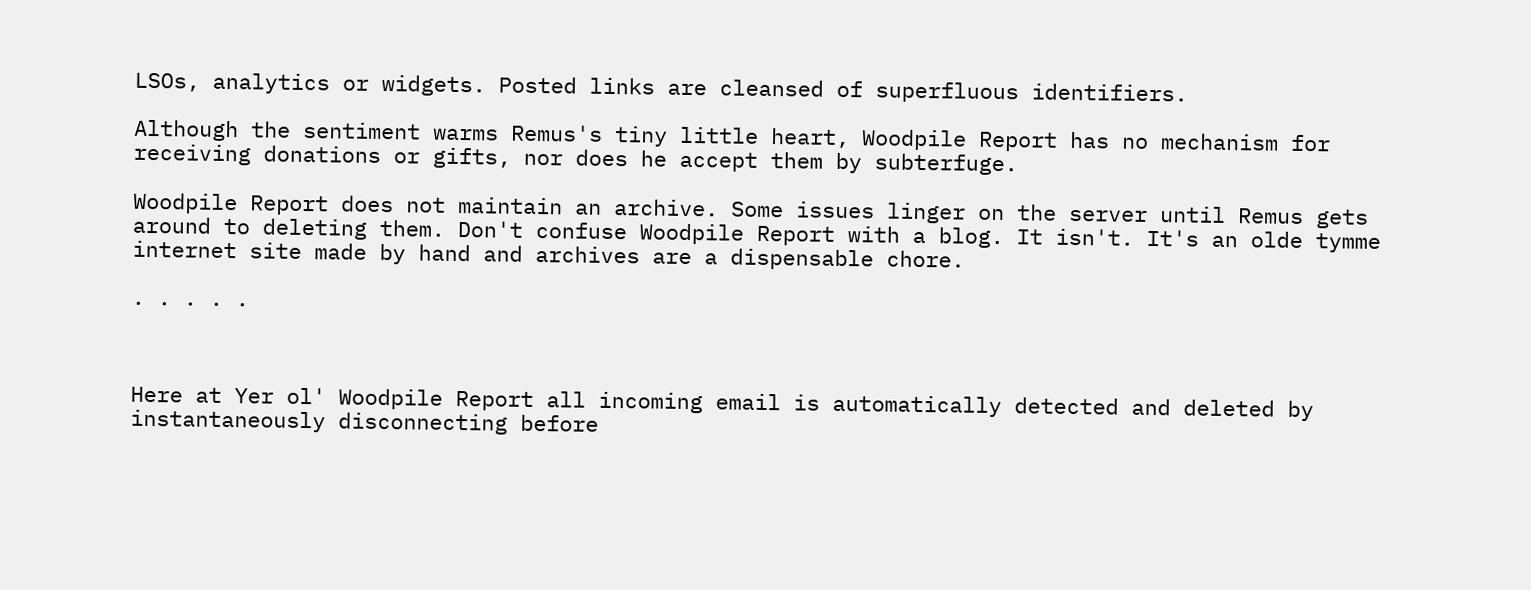LSOs, analytics or widgets. Posted links are cleansed of superfluous identifiers.

Although the sentiment warms Remus's tiny little heart, Woodpile Report has no mechanism for receiving donations or gifts, nor does he accept them by subterfuge.

Woodpile Report does not maintain an archive. Some issues linger on the server until Remus gets around to deleting them. Don't confuse Woodpile Report with a blog. It isn't. It's an olde tymme internet site made by hand and archives are a dispensable chore.

. . . . .



Here at Yer ol' Woodpile Report all incoming email is automatically detected and deleted by instantaneously disconnecting before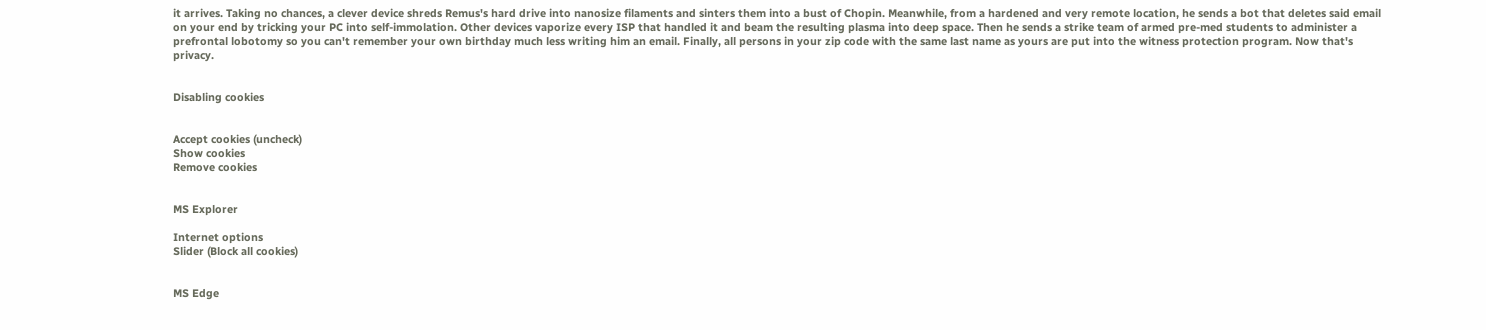it arrives. Taking no chances, a clever device shreds Remus's hard drive into nanosize filaments and sinters them into a bust of Chopin. Meanwhile, from a hardened and very remote location, he sends a bot that deletes said email on your end by tricking your PC into self-immolation. Other devices vaporize every ISP that handled it and beam the resulting plasma into deep space. Then he sends a strike team of armed pre-med students to administer a prefrontal lobotomy so you can't remember your own birthday much less writing him an email. Finally, all persons in your zip code with the same last name as yours are put into the witness protection program. Now that's privacy.


Disabling cookies


Accept cookies (uncheck)
Show cookies
Remove cookies


MS Explorer

Internet options
Slider (Block all cookies)


MS Edge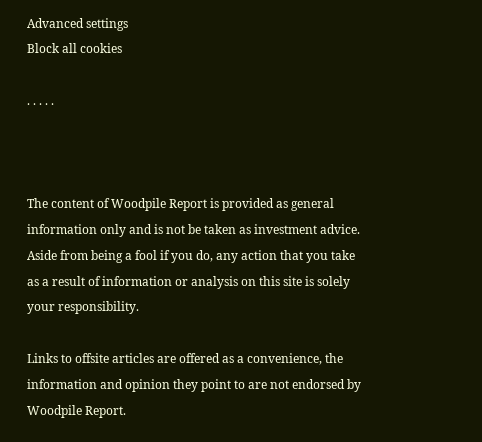Advanced settings
Block all cookies

. . . . .



The content of Woodpile Report is provided as general information only and is not be taken as investment advice. Aside from being a fool if you do, any action that you take as a result of information or analysis on this site is solely your responsibility.

Links to offsite articles are offered as a convenience, the information and opinion they point to are not endorsed by Woodpile Report.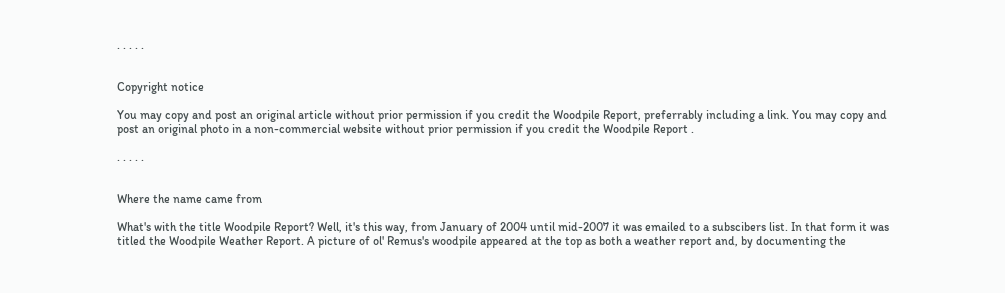. . . . .


Copyright notice

You may copy and post an original article without prior permission if you credit the Woodpile Report, preferrably including a link. You may copy and post an original photo in a non-commercial website without prior permission if you credit the Woodpile Report .

. . . . .


Where the name came from

What's with the title Woodpile Report? Well, it's this way, from January of 2004 until mid-2007 it was emailed to a subscibers list. In that form it was titled the Woodpile Weather Report. A picture of ol' Remus's woodpile appeared at the top as both a weather report and, by documenting the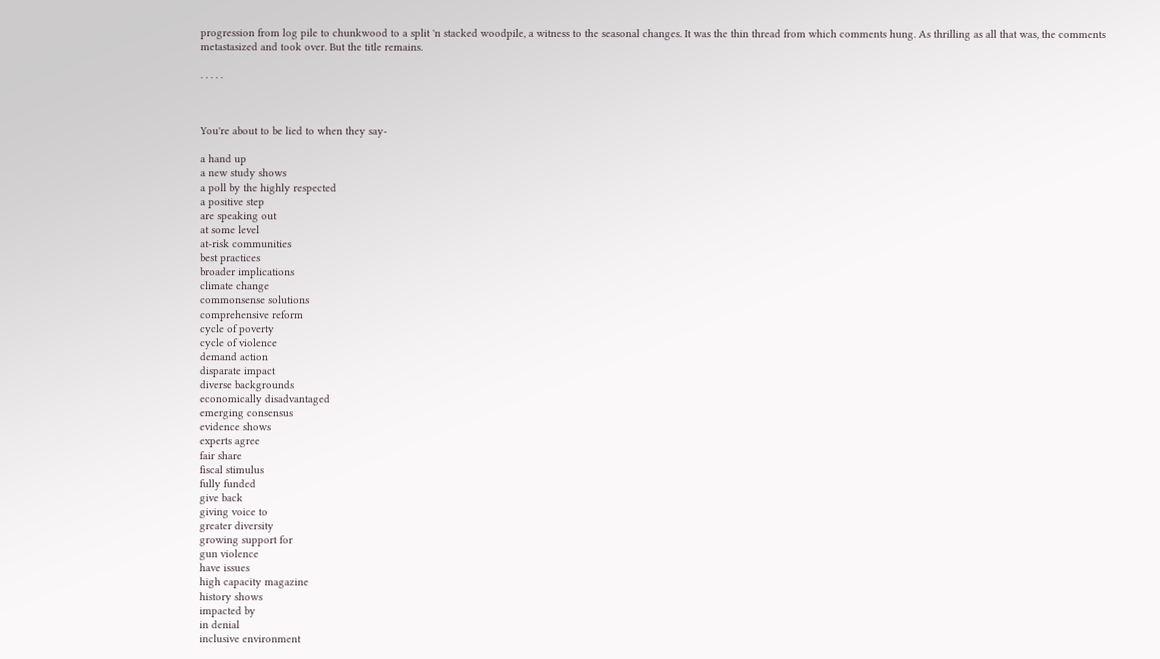progression from log pile to chunkwood to a split 'n stacked woodpile, a witness to the seasonal changes. It was the thin thread from which comments hung. As thrilling as all that was, the comments metastasized and took over. But the title remains.

. . . . .



You're about to be lied to when they say-

a hand up
a new study shows
a poll by the highly respected
a positive step
are speaking out
at some level
at-risk communities
best practices
broader implications
climate change
commonsense solutions
comprehensive reform
cycle of poverty
cycle of violence
demand action
disparate impact
diverse backgrounds
economically disadvantaged
emerging consensus
evidence shows
experts agree
fair share
fiscal stimulus
fully funded
give back
giving voice to
greater diversity
growing support for
gun violence
have issues
high capacity magazine
history shows
impacted by
in denial
inclusive environment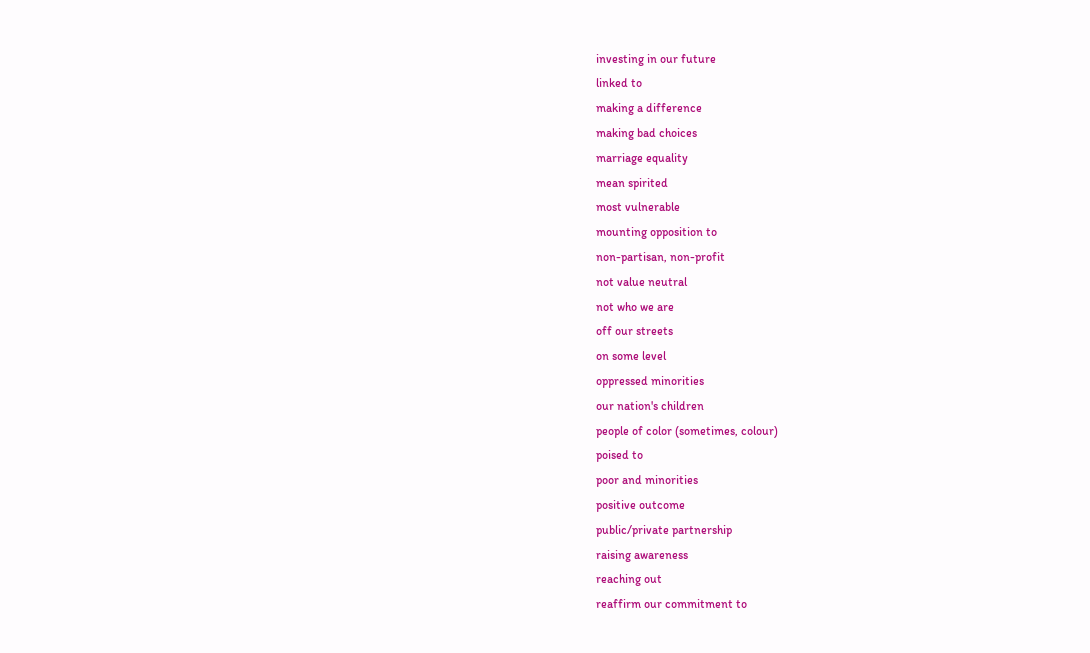investing in our future
linked to
making a difference
making bad choices
marriage equality
mean spirited
most vulnerable
mounting opposition to
non-partisan, non-profit
not value neutral
not who we are
off our streets
on some level
oppressed minorities
our nation's children
people of color (sometimes, colour)
poised to
poor and minorities
positive outcome
public/private partnership
raising awareness
reaching out
reaffirm our commitment to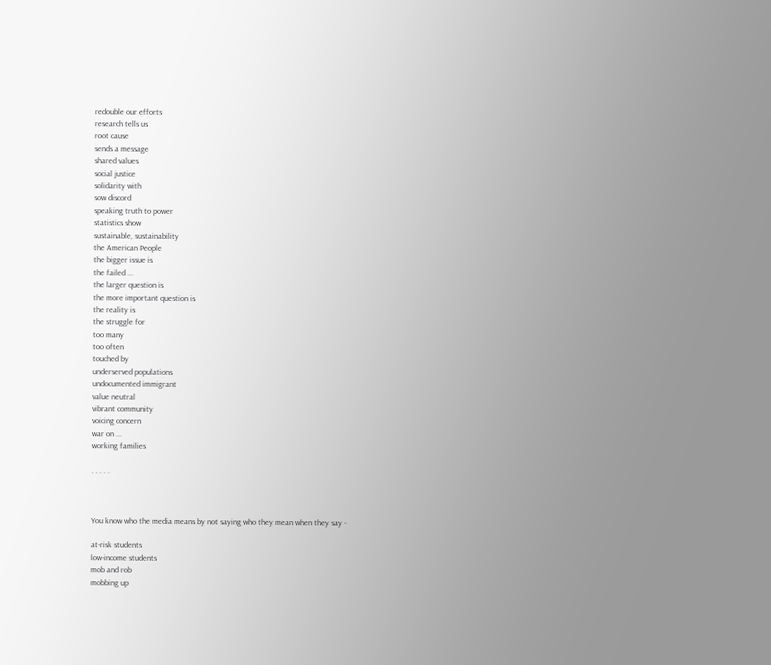redouble our efforts
research tells us
root cause
sends a message
shared values
social justice
solidarity with
sow discord
speaking truth to power
statistics show
sustainable, sustainability
the American People
the bigger issue is
the failed ...
the larger question is
the more important question is
the reality is
the struggle for
too many
too often
touched by
underserved populations
undocumented immigrant
value neutral
vibrant community
voicing concern
war on ...
working families

. . . . .



You know who the media means by not saying who they mean when they say -

at-risk students
low-income students
mob and rob
mobbing up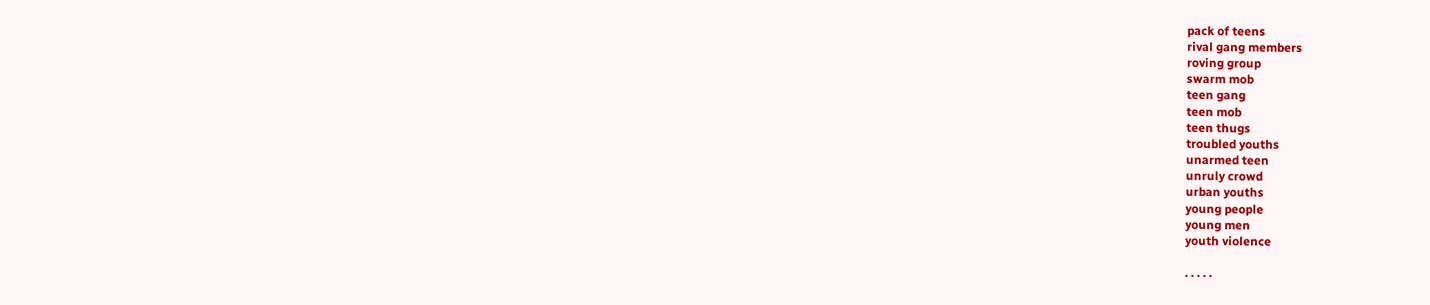pack of teens
rival gang members
roving group
swarm mob
teen gang
teen mob
teen thugs
troubled youths
unarmed teen
unruly crowd
urban youths
young people
young men
youth violence

. . . . .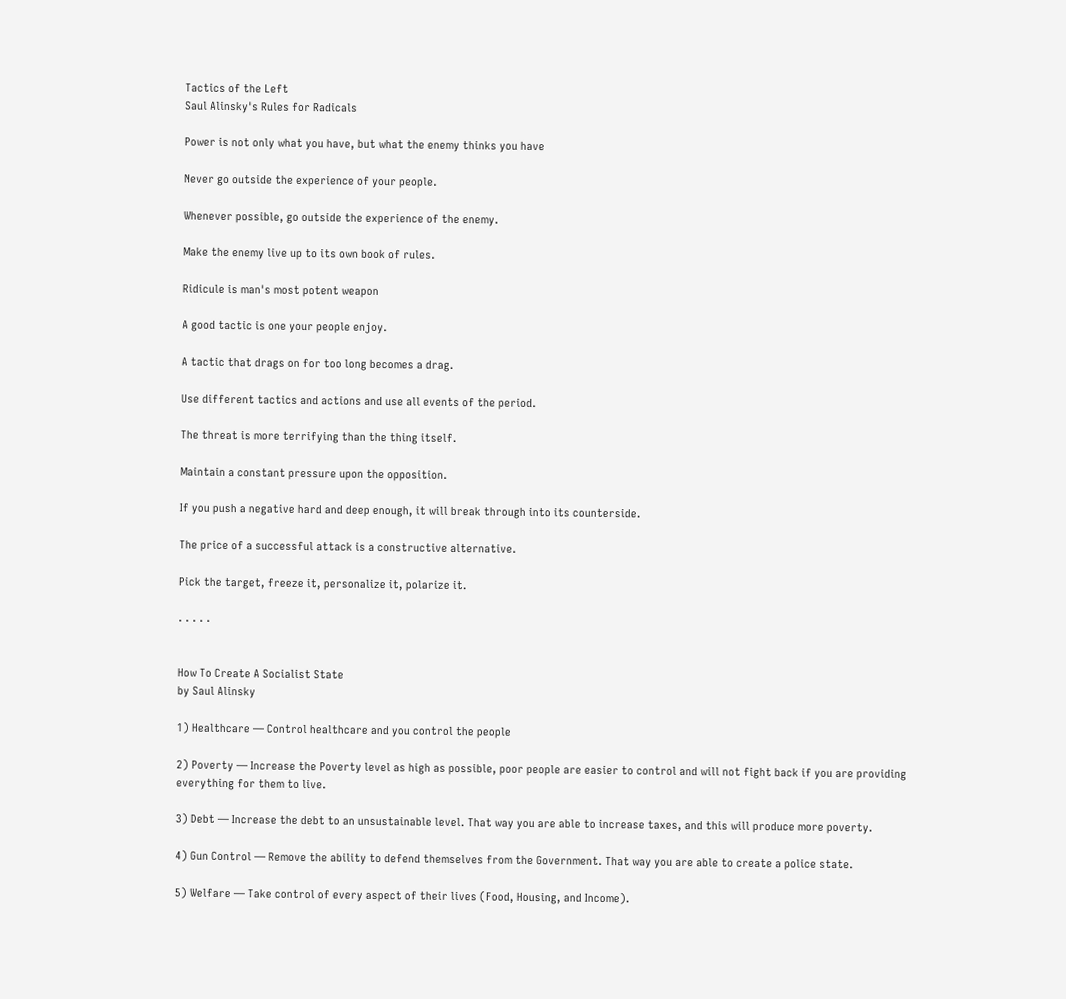Tactics of the Left
Saul Alinsky's Rules for Radicals

Power is not only what you have, but what the enemy thinks you have

Never go outside the experience of your people.

Whenever possible, go outside the experience of the enemy.

Make the enemy live up to its own book of rules.

Ridicule is man's most potent weapon

A good tactic is one your people enjoy.

A tactic that drags on for too long becomes a drag.

Use different tactics and actions and use all events of the period.

The threat is more terrifying than the thing itself.

Maintain a constant pressure upon the opposition.

If you push a negative hard and deep enough, it will break through into its counterside.

The price of a successful attack is a constructive alternative.

Pick the target, freeze it, personalize it, polarize it.

. . . . .


How To Create A Socialist State
by Saul Alinsky

1) Healthcare — Control healthcare and you control the people

2) Poverty — Increase the Poverty level as high as possible, poor people are easier to control and will not fight back if you are providing everything for them to live.

3) Debt — Increase the debt to an unsustainable level. That way you are able to increase taxes, and this will produce more poverty.

4) Gun Control — Remove the ability to defend themselves from the Government. That way you are able to create a police state.

5) Welfare — Take control of every aspect of their lives (Food, Housing, and Income).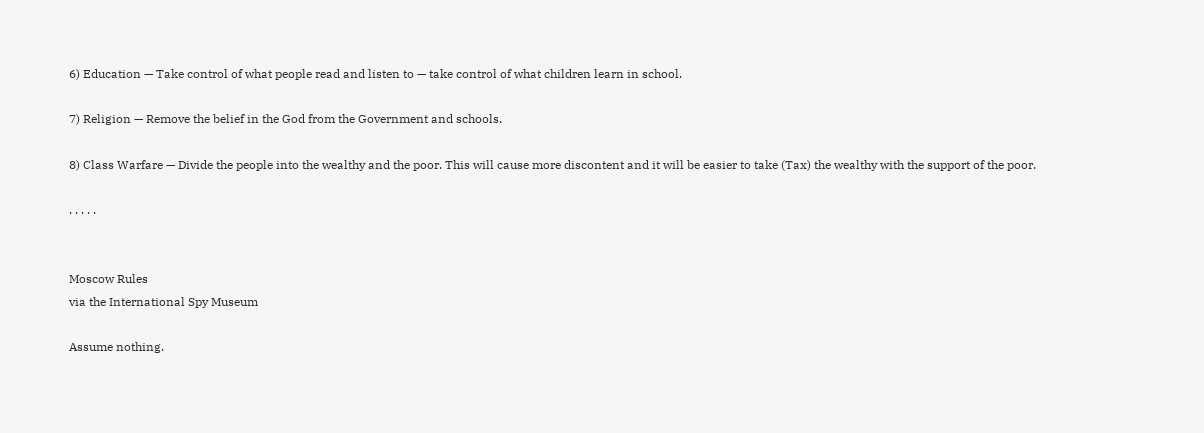6) Education — Take control of what people read and listen to — take control of what children learn in school.

7) Religion — Remove the belief in the God from the Government and schools.

8) Class Warfare — Divide the people into the wealthy and the poor. This will cause more discontent and it will be easier to take (Tax) the wealthy with the support of the poor.

. . . . .


Moscow Rules
via the International Spy Museum

Assume nothing.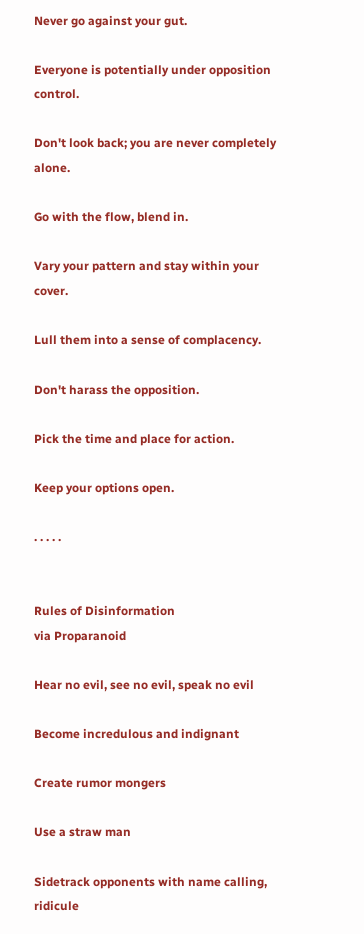Never go against your gut.

Everyone is potentially under opposition control.

Don't look back; you are never completely alone.

Go with the flow, blend in.

Vary your pattern and stay within your cover.

Lull them into a sense of complacency.

Don't harass the opposition.

Pick the time and place for action.

Keep your options open.

. . . . .


Rules of Disinformation
via Proparanoid

Hear no evil, see no evil, speak no evil

Become incredulous and indignant

Create rumor mongers

Use a straw man

Sidetrack opponents with name calling, ridicule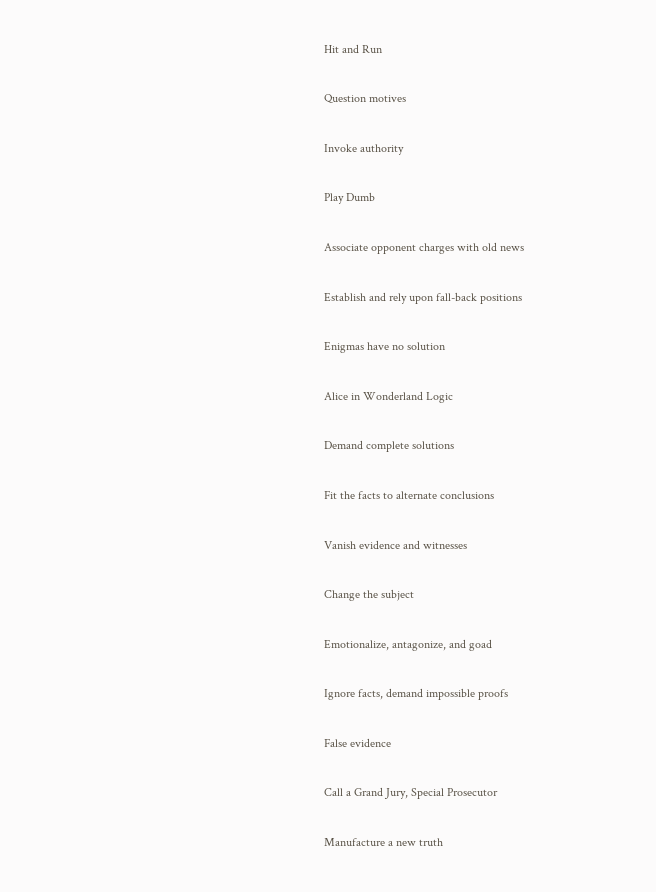Hit and Run

Question motives

Invoke authority

Play Dumb

Associate opponent charges with old news

Establish and rely upon fall-back positions

Enigmas have no solution

Alice in Wonderland Logic

Demand complete solutions

Fit the facts to alternate conclusions

Vanish evidence and witnesses

Change the subject

Emotionalize, antagonize, and goad

Ignore facts, demand impossible proofs

False evidence

Call a Grand Jury, Special Prosecutor

Manufacture a new truth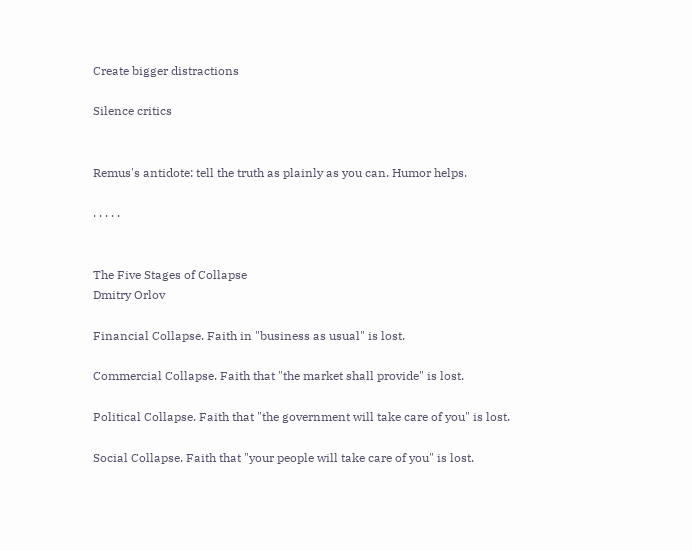Create bigger distractions

Silence critics


Remus's antidote: tell the truth as plainly as you can. Humor helps.

. . . . .


The Five Stages of Collapse
Dmitry Orlov

Financial Collapse. Faith in "business as usual" is lost.

Commercial Collapse. Faith that "the market shall provide" is lost.

Political Collapse. Faith that "the government will take care of you" is lost.

Social Collapse. Faith that "your people will take care of you" is lost.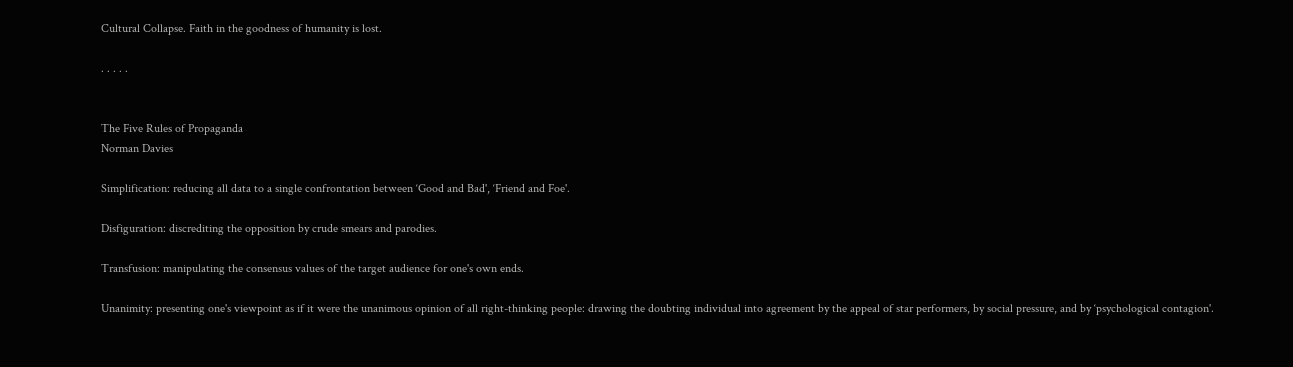Cultural Collapse. Faith in the goodness of humanity is lost.

. . . . .


The Five Rules of Propaganda
Norman Davies

Simplification: reducing all data to a single confrontation between ‘Good and Bad', ‘Friend and Foe'.

Disfiguration: discrediting the opposition by crude smears and parodies.

Transfusion: manipulating the consensus values of the target audience for one's own ends.

Unanimity: presenting one's viewpoint as if it were the unanimous opinion of all right-thinking people: drawing the doubting individual into agreement by the appeal of star performers, by social pressure, and by ‘psychological contagion'.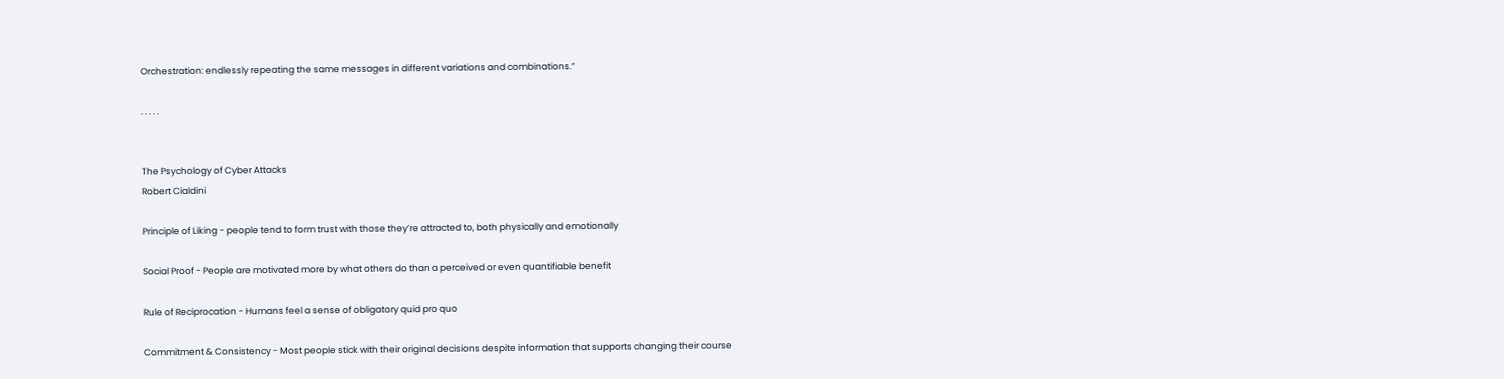Orchestration: endlessly repeating the same messages in different variations and combinations.”

. . . . .


The Psychology of Cyber Attacks
Robert Cialdini

Principle of Liking - people tend to form trust with those they’re attracted to, both physically and emotionally

Social Proof - People are motivated more by what others do than a perceived or even quantifiable benefit

Rule of Reciprocation - Humans feel a sense of obligatory quid pro quo

Commitment & Consistency - Most people stick with their original decisions despite information that supports changing their course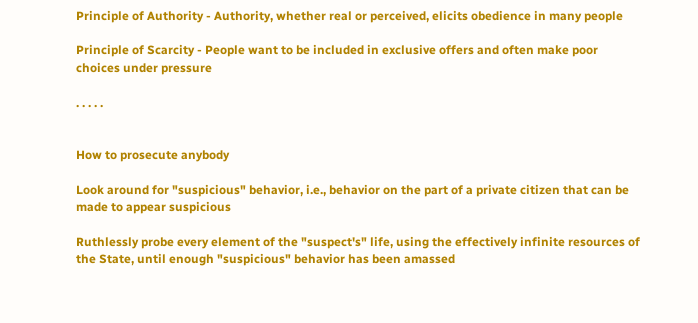Principle of Authority - Authority, whether real or perceived, elicits obedience in many people

Principle of Scarcity - People want to be included in exclusive offers and often make poor choices under pressure

. . . . .


How to prosecute anybody

Look around for "suspicious" behavior, i.e., behavior on the part of a private citizen that can be made to appear suspicious

Ruthlessly probe every element of the "suspect's" life, using the effectively infinite resources of the State, until enough "suspicious" behavior has been amassed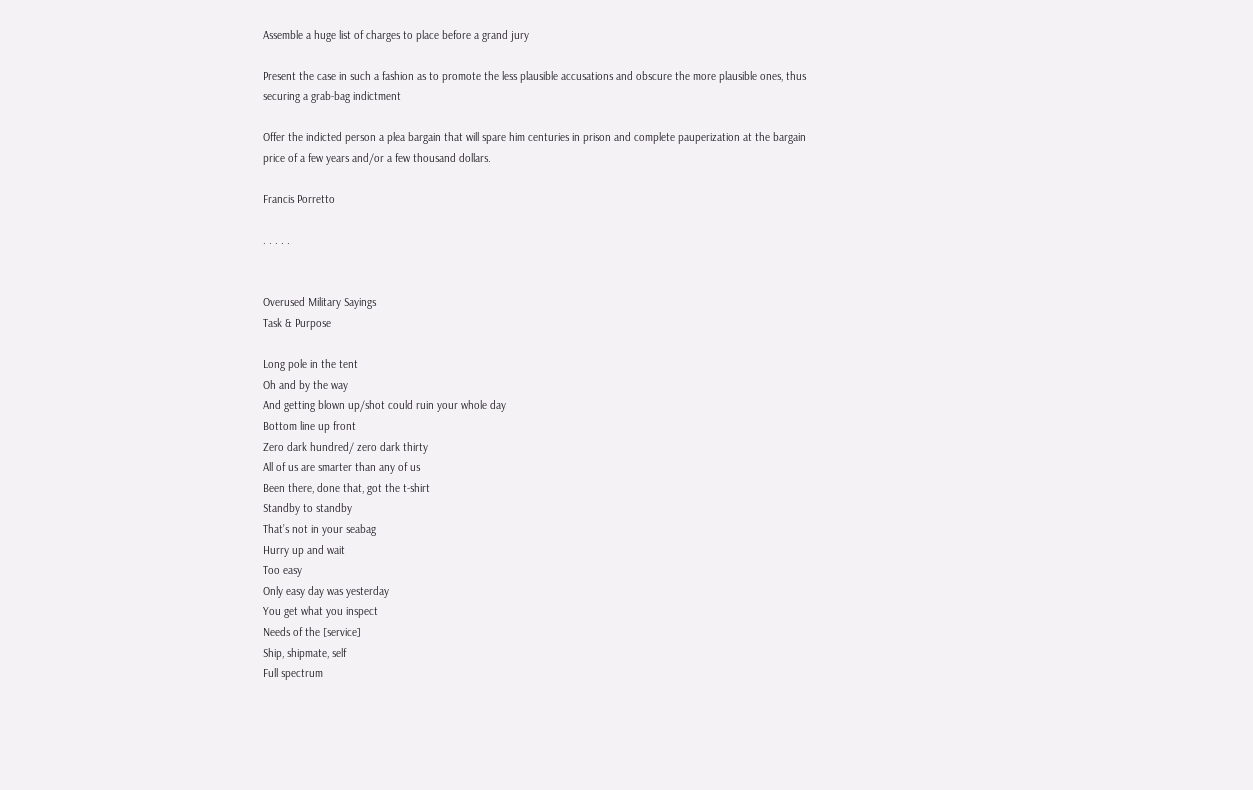Assemble a huge list of charges to place before a grand jury

Present the case in such a fashion as to promote the less plausible accusations and obscure the more plausible ones, thus securing a grab-bag indictment

Offer the indicted person a plea bargain that will spare him centuries in prison and complete pauperization at the bargain price of a few years and/or a few thousand dollars.

Francis Porretto

. . . . .


Overused Military Sayings
Task & Purpose

Long pole in the tent
Oh and by the way
And getting blown up/shot could ruin your whole day
Bottom line up front
Zero dark hundred/ zero dark thirty
All of us are smarter than any of us
Been there, done that, got the t-shirt
Standby to standby
That’s not in your seabag
Hurry up and wait
Too easy
Only easy day was yesterday
You get what you inspect
Needs of the [service]
Ship, shipmate, self
Full spectrum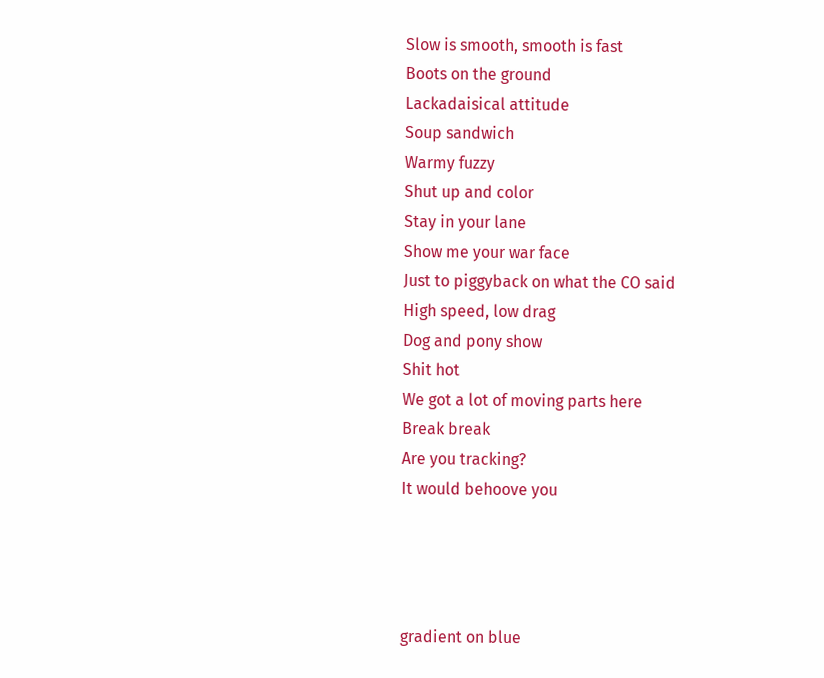Slow is smooth, smooth is fast
Boots on the ground
Lackadaisical attitude
Soup sandwich
Warmy fuzzy
Shut up and color
Stay in your lane
Show me your war face
Just to piggyback on what the CO said
High speed, low drag
Dog and pony show
Shit hot
We got a lot of moving parts here
Break break
Are you tracking?
It would behoove you




gradient on blue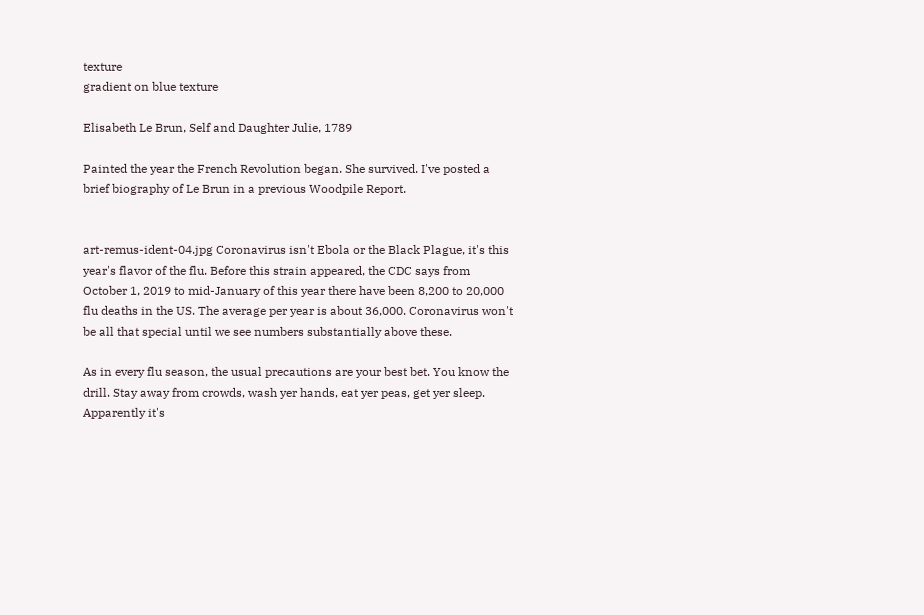texture
gradient on blue texture

Elisabeth Le Brun, Self and Daughter Julie, 1789

Painted the year the French Revolution began. She survived. I've posted a brief biography of Le Brun in a previous Woodpile Report.


art-remus-ident-04.jpg Coronavirus isn't Ebola or the Black Plague, it's this year's flavor of the flu. Before this strain appeared, the CDC says from October 1, 2019 to mid-January of this year there have been 8,200 to 20,000 flu deaths in the US. The average per year is about 36,000. Coronavirus won't be all that special until we see numbers substantially above these.

As in every flu season, the usual precautions are your best bet. You know the drill. Stay away from crowds, wash yer hands, eat yer peas, get yer sleep. Apparently it's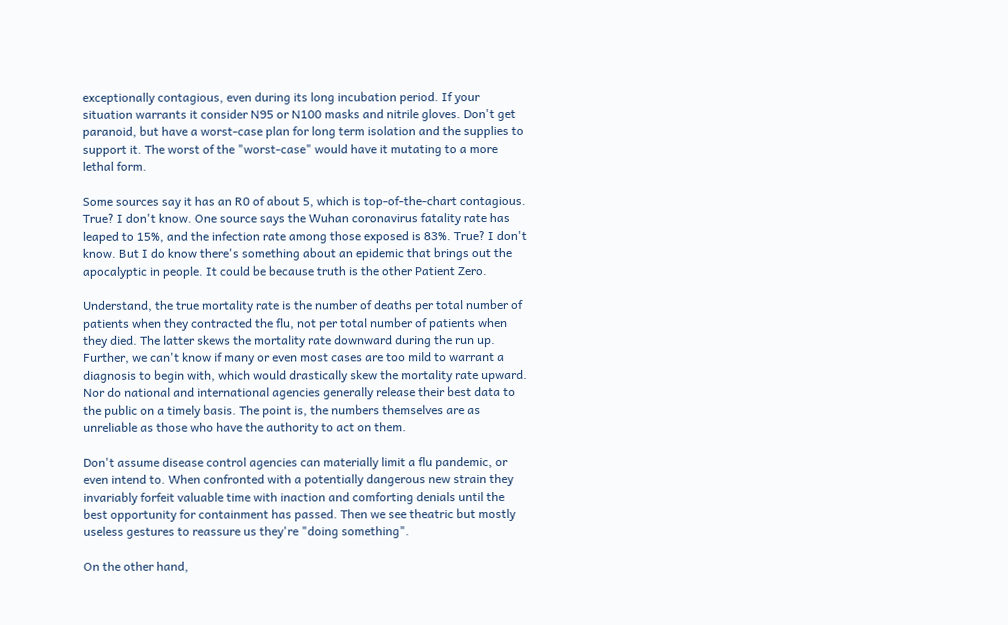exceptionally contagious, even during its long incubation period. If your situation warrants it consider N95 or N100 masks and nitrile gloves. Don't get paranoid, but have a worst-case plan for long term isolation and the supplies to support it. The worst of the "worst-case" would have it mutating to a more lethal form.

Some sources say it has an R0 of about 5, which is top-of-the-chart contagious. True? I don't know. One source says the Wuhan coronavirus fatality rate has leaped to 15%, and the infection rate among those exposed is 83%. True? I don't know. But I do know there's something about an epidemic that brings out the apocalyptic in people. It could be because truth is the other Patient Zero.

Understand, the true mortality rate is the number of deaths per total number of patients when they contracted the flu, not per total number of patients when they died. The latter skews the mortality rate downward during the run up. Further, we can't know if many or even most cases are too mild to warrant a diagnosis to begin with, which would drastically skew the mortality rate upward. Nor do national and international agencies generally release their best data to the public on a timely basis. The point is, the numbers themselves are as unreliable as those who have the authority to act on them.

Don't assume disease control agencies can materially limit a flu pandemic, or even intend to. When confronted with a potentially dangerous new strain they invariably forfeit valuable time with inaction and comforting denials until the best opportunity for containment has passed. Then we see theatric but mostly useless gestures to reassure us they're "doing something".

On the other hand,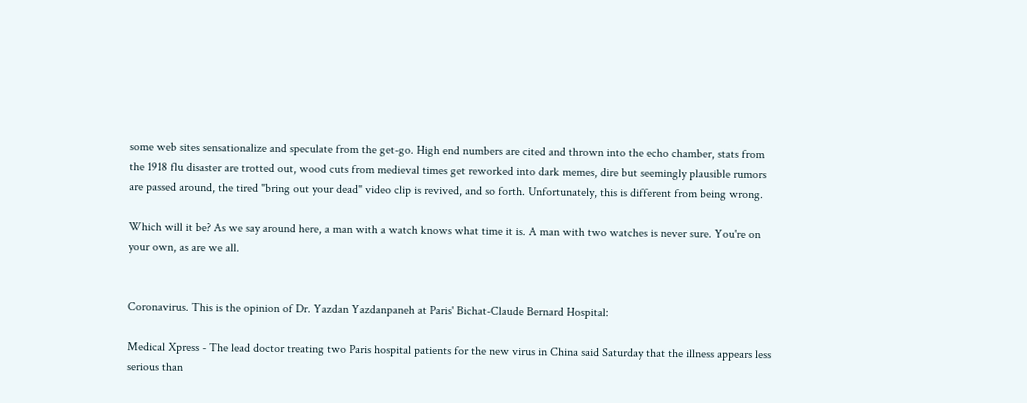some web sites sensationalize and speculate from the get-go. High end numbers are cited and thrown into the echo chamber, stats from the 1918 flu disaster are trotted out, wood cuts from medieval times get reworked into dark memes, dire but seemingly plausible rumors are passed around, the tired "bring out your dead" video clip is revived, and so forth. Unfortunately, this is different from being wrong.

Which will it be? As we say around here, a man with a watch knows what time it is. A man with two watches is never sure. You're on your own, as are we all.


Coronavirus. This is the opinion of Dr. Yazdan Yazdanpaneh at Paris' Bichat-Claude Bernard Hospital:

Medical Xpress - The lead doctor treating two Paris hospital patients for the new virus in China said Saturday that the illness appears less serious than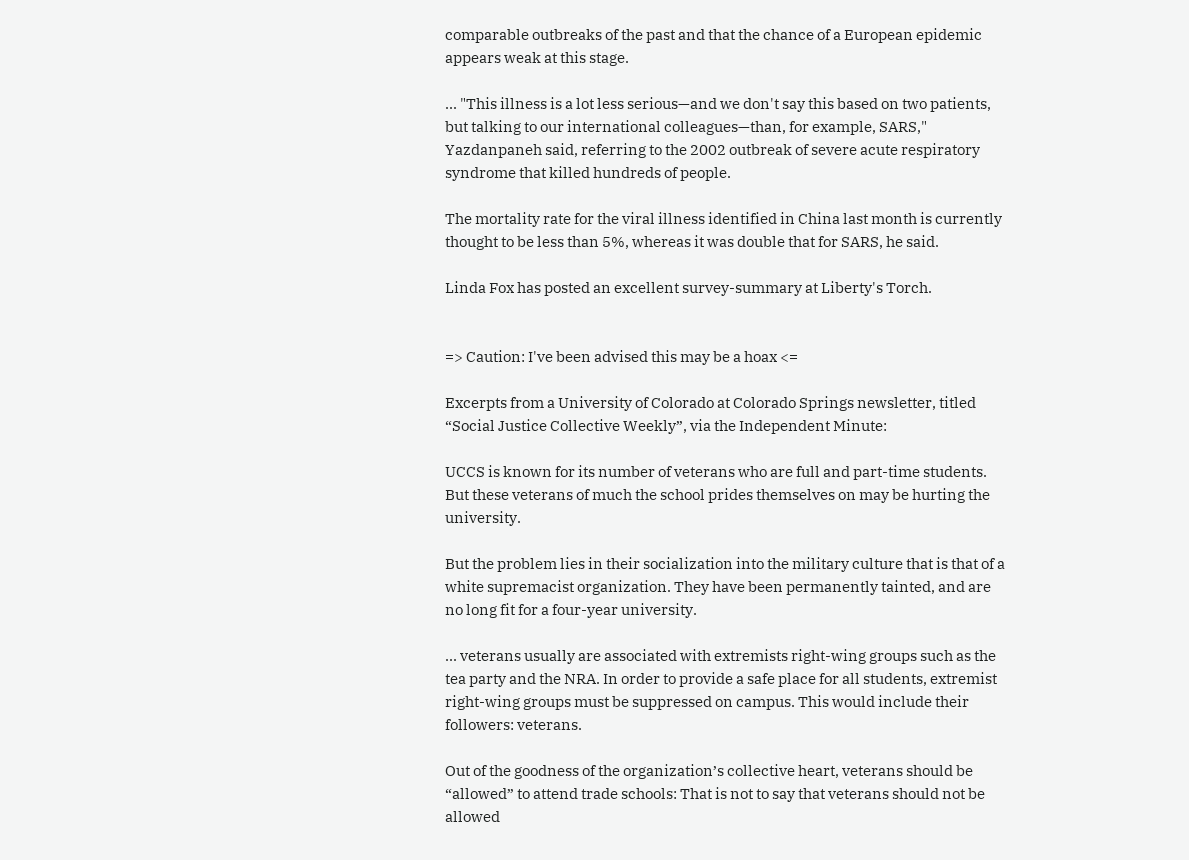comparable outbreaks of the past and that the chance of a European epidemic appears weak at this stage.

... "This illness is a lot less serious—and we don't say this based on two patients, but talking to our international colleagues—than, for example, SARS," Yazdanpaneh said, referring to the 2002 outbreak of severe acute respiratory syndrome that killed hundreds of people.

The mortality rate for the viral illness identified in China last month is currently thought to be less than 5%, whereas it was double that for SARS, he said.

Linda Fox has posted an excellent survey-summary at Liberty's Torch.


=> Caution: I've been advised this may be a hoax <=

Excerpts from a University of Colorado at Colorado Springs newsletter, titled “Social Justice Collective Weekly”, via the Independent Minute:

UCCS is known for its number of veterans who are full and part-time students. But these veterans of much the school prides themselves on may be hurting the university.

But the problem lies in their socialization into the military culture that is that of a white supremacist organization. They have been permanently tainted, and are no long fit for a four-year university.

... veterans usually are associated with extremists right-wing groups such as the tea party and the NRA. In order to provide a safe place for all students, extremist right-wing groups must be suppressed on campus. This would include their followers: veterans.

Out of the goodness of the organization’s collective heart, veterans should be “allowed” to attend trade schools: That is not to say that veterans should not be allowed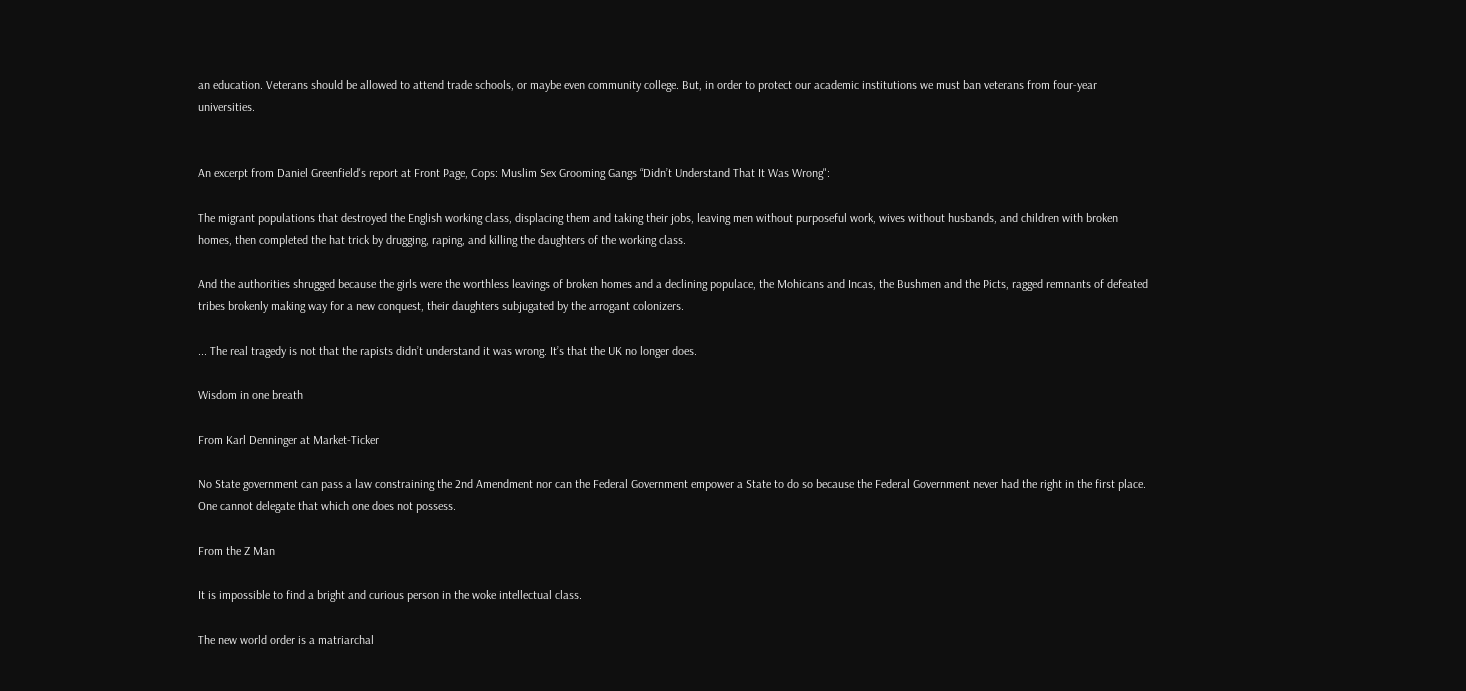an education. Veterans should be allowed to attend trade schools, or maybe even community college. But, in order to protect our academic institutions we must ban veterans from four-year universities.


An excerpt from Daniel Greenfield's report at Front Page, Cops: Muslim Sex Grooming Gangs “Didn’t Understand That It Was Wrong":

The migrant populations that destroyed the English working class, displacing them and taking their jobs, leaving men without purposeful work, wives without husbands, and children with broken homes, then completed the hat trick by drugging, raping, and killing the daughters of the working class.

And the authorities shrugged because the girls were the worthless leavings of broken homes and a declining populace, the Mohicans and Incas, the Bushmen and the Picts, ragged remnants of defeated tribes brokenly making way for a new conquest, their daughters subjugated by the arrogant colonizers.

... The real tragedy is not that the rapists didn’t understand it was wrong. It’s that the UK no longer does.

Wisdom in one breath

From Karl Denninger at Market-Ticker

No State government can pass a law constraining the 2nd Amendment nor can the Federal Government empower a State to do so because the Federal Government never had the right in the first place. One cannot delegate that which one does not possess.

From the Z Man

It is impossible to find a bright and curious person in the woke intellectual class.

The new world order is a matriarchal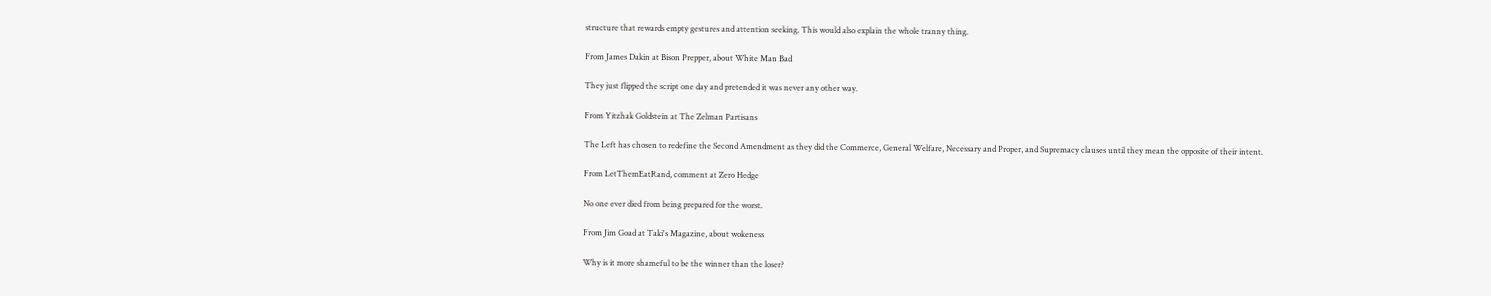structure that rewards empty gestures and attention seeking. This would also explain the whole tranny thing.

From James Dakin at Bison Prepper, about White Man Bad

They just flipped the script one day and pretended it was never any other way.

From Yitzhak Goldstein at The Zelman Partisans

The Left has chosen to redefine the Second Amendment as they did the Commerce, General Welfare, Necessary and Proper, and Supremacy clauses until they mean the opposite of their intent.

From LetThemEatRand, comment at Zero Hedge

No one ever died from being prepared for the worst.

From Jim Goad at Taki's Magazine, about wokeness

Why is it more shameful to be the winner than the loser?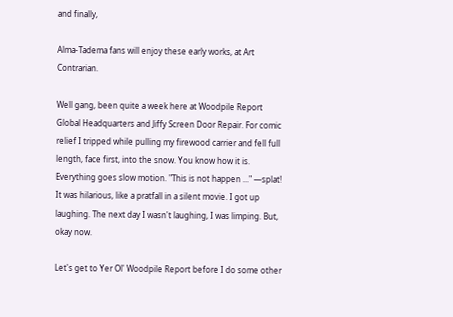and finally,

Alma-Tadema fans will enjoy these early works, at Art Contrarian.

Well gang, been quite a week here at Woodpile Report Global Headquarters and Jiffy Screen Door Repair. For comic relief I tripped while pulling my firewood carrier and fell full length, face first, into the snow. You know how it is. Everything goes slow motion. "This is not happen ..." —splat! It was hilarious, like a pratfall in a silent movie. I got up laughing. The next day I wasn't laughing, I was limping. But, okay now.

Let's get to Yer Ol' Woodpile Report before I do some other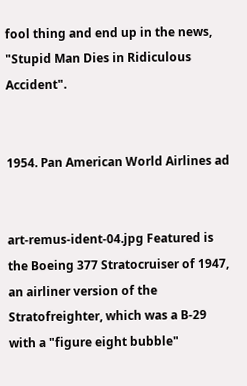fool thing and end up in the news, "Stupid Man Dies in Ridiculous Accident".


1954. Pan American World Airlines ad


art-remus-ident-04.jpg Featured is the Boeing 377 Stratocruiser of 1947, an airliner version of the Stratofreighter, which was a B-29 with a "figure eight bubble"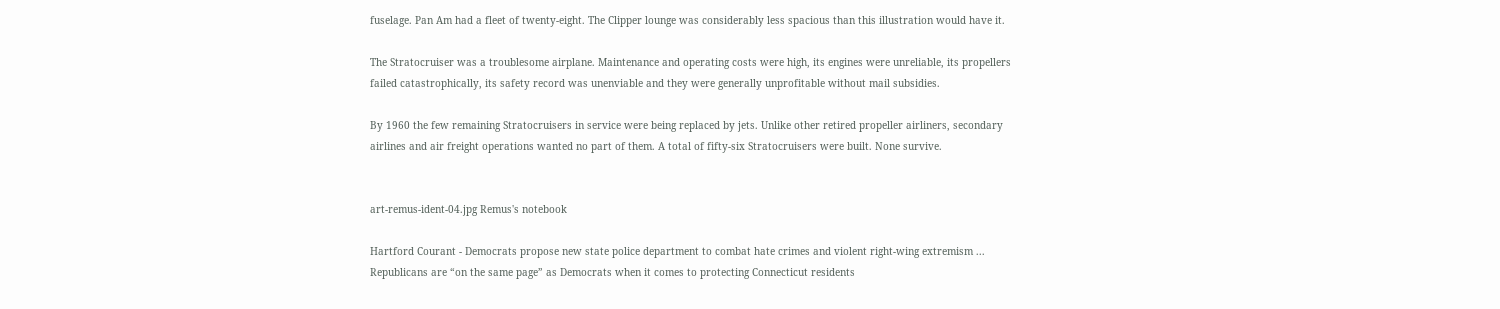fuselage. Pan Am had a fleet of twenty-eight. The Clipper lounge was considerably less spacious than this illustration would have it.

The Stratocruiser was a troublesome airplane. Maintenance and operating costs were high, its engines were unreliable, its propellers failed catastrophically, its safety record was unenviable and they were generally unprofitable without mail subsidies.

By 1960 the few remaining Stratocruisers in service were being replaced by jets. Unlike other retired propeller airliners, secondary airlines and air freight operations wanted no part of them. A total of fifty-six Stratocruisers were built. None survive.


art-remus-ident-04.jpg Remus's notebook

Hartford Courant - Democrats propose new state police department to combat hate crimes and violent right-wing extremism ... Republicans are “on the same page” as Democrats when it comes to protecting Connecticut residents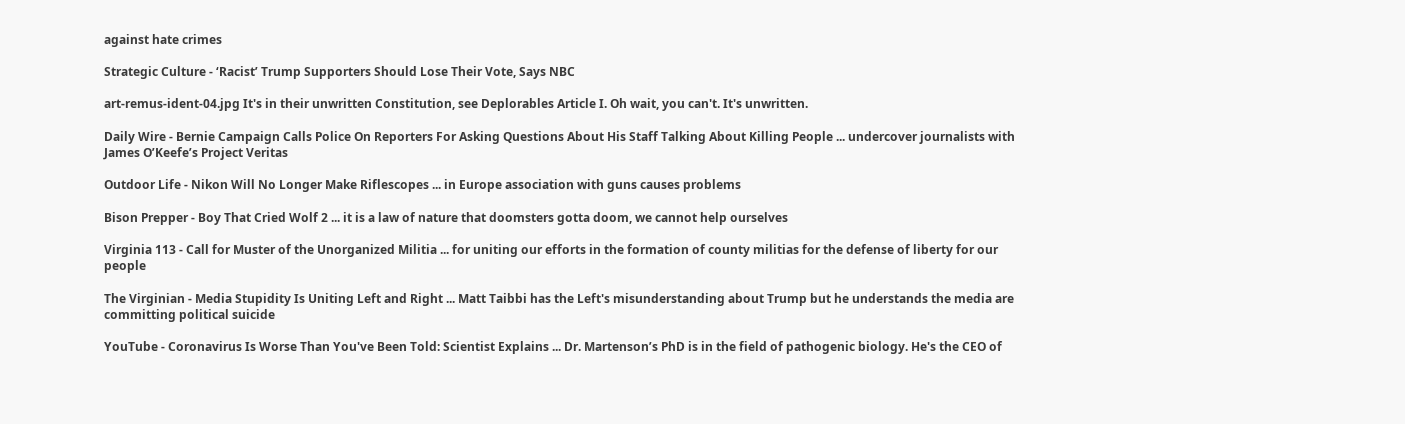against hate crimes

Strategic Culture - ‘Racist’ Trump Supporters Should Lose Their Vote, Says NBC

art-remus-ident-04.jpg It's in their unwritten Constitution, see Deplorables Article I. Oh wait, you can't. It's unwritten.

Daily Wire - Bernie Campaign Calls Police On Reporters For Asking Questions About His Staff Talking About Killing People ... undercover journalists with James O’Keefe’s Project Veritas

Outdoor Life - Nikon Will No Longer Make Riflescopes ... in Europe association with guns causes problems

Bison Prepper - Boy That Cried Wolf 2 ... it is a law of nature that doomsters gotta doom, we cannot help ourselves

Virginia 113 - Call for Muster of the Unorganized Militia ... for uniting our efforts in the formation of county militias for the defense of liberty for our people

The Virginian - Media Stupidity Is Uniting Left and Right ... Matt Taibbi has the Left's misunderstanding about Trump but he understands the media are committing political suicide

YouTube - Coronavirus Is Worse Than You've Been Told: Scientist Explains ... Dr. Martenson’s PhD is in the field of pathogenic biology. He's the CEO of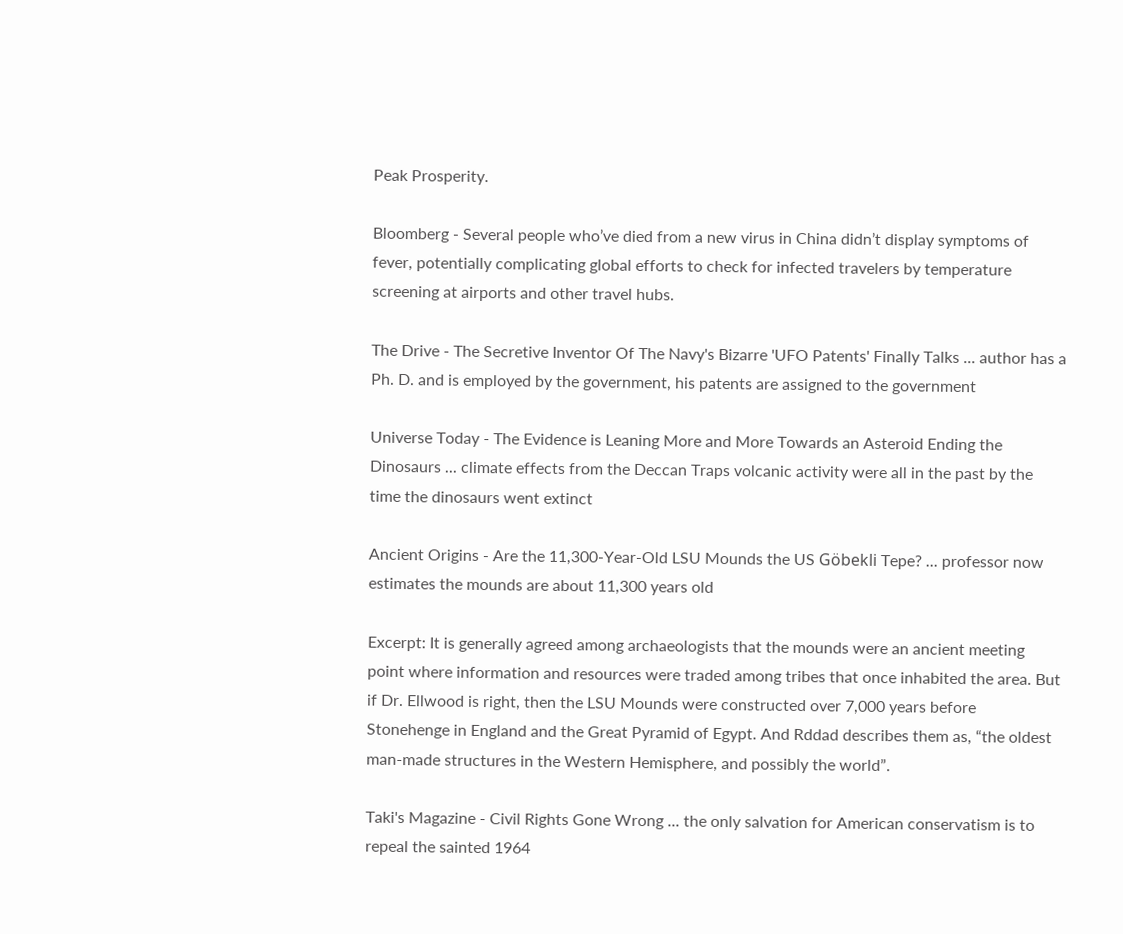Peak Prosperity.

Bloomberg - Several people who’ve died from a new virus in China didn’t display symptoms of fever, potentially complicating global efforts to check for infected travelers by temperature screening at airports and other travel hubs.

The Drive - The Secretive Inventor Of The Navy's Bizarre 'UFO Patents' Finally Talks ... author has a Ph. D. and is employed by the government, his patents are assigned to the government

Universe Today - The Evidence is Leaning More and More Towards an Asteroid Ending the Dinosaurs ... climate effects from the Deccan Traps volcanic activity were all in the past by the time the dinosaurs went extinct

Ancient Origins - Are the 11,300-Year-Old LSU Mounds the US Göbekli Tepe? ... professor now estimates the mounds are about 11,300 years old

Excerpt: It is generally agreed among archaeologists that the mounds were an ancient meeting point where information and resources were traded among tribes that once inhabited the area. But if Dr. Ellwood is right, then the LSU Mounds were constructed over 7,000 years before Stonehenge in England and the Great Pyramid of Egypt. And Rddad describes them as, “the oldest man-made structures in the Western Hemisphere, and possibly the world”.

Taki's Magazine - Civil Rights Gone Wrong ... the only salvation for American conservatism is to repeal the sainted 1964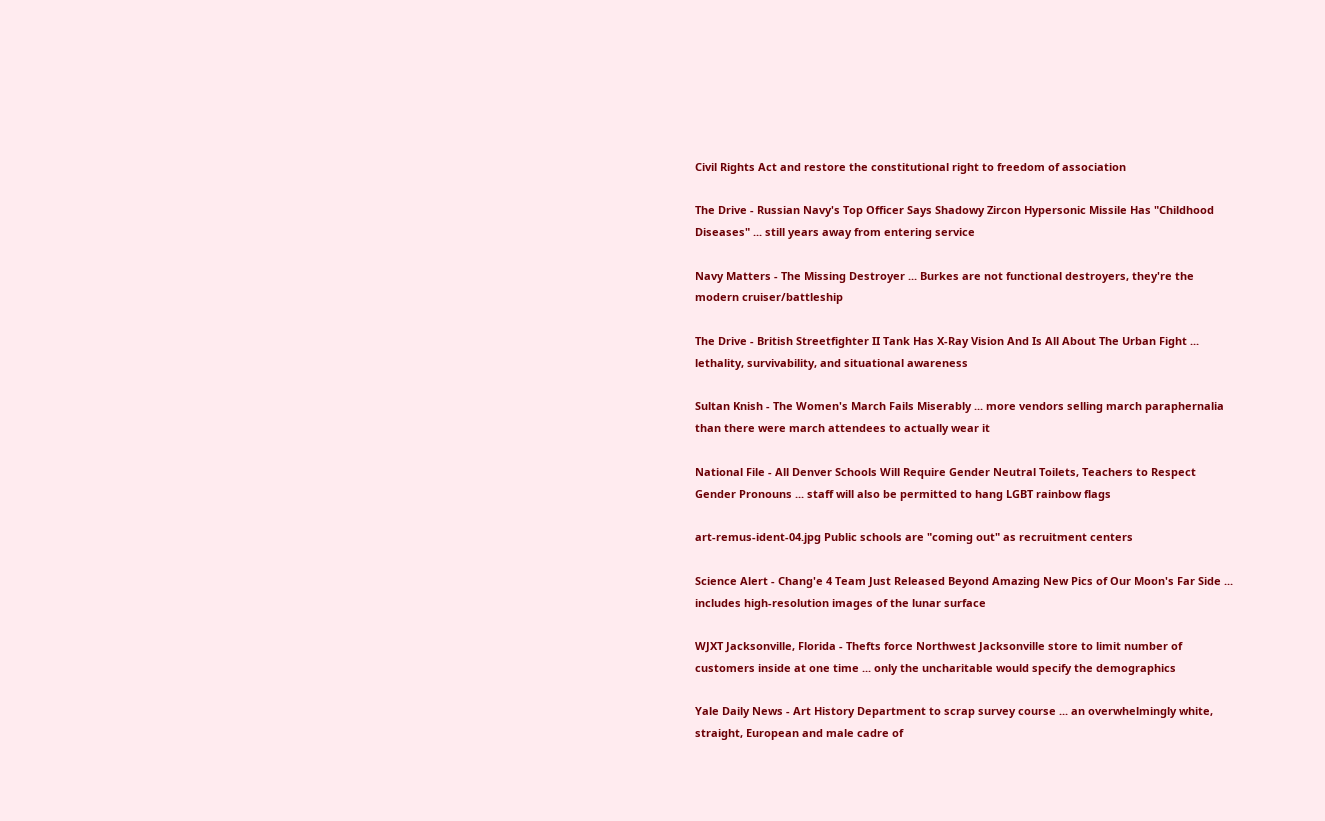Civil Rights Act and restore the constitutional right to freedom of association

The Drive - Russian Navy's Top Officer Says Shadowy Zircon Hypersonic Missile Has "Childhood Diseases" ... still years away from entering service

Navy Matters - The Missing Destroyer ... Burkes are not functional destroyers, they're the modern cruiser/battleship

The Drive - British Streetfighter II Tank Has X-Ray Vision And Is All About The Urban Fight ... lethality, survivability, and situational awareness

Sultan Knish - The Women's March Fails Miserably ... more vendors selling march paraphernalia than there were march attendees to actually wear it

National File - All Denver Schools Will Require Gender Neutral Toilets, Teachers to Respect Gender Pronouns ... staff will also be permitted to hang LGBT rainbow flags

art-remus-ident-04.jpg Public schools are "coming out" as recruitment centers

Science Alert - Chang'e 4 Team Just Released Beyond Amazing New Pics of Our Moon's Far Side ... includes high-resolution images of the lunar surface

WJXT Jacksonville, Florida - Thefts force Northwest Jacksonville store to limit number of customers inside at one time ... only the uncharitable would specify the demographics

Yale Daily News - Art History Department to scrap survey course ... an overwhelmingly white, straight, European and male cadre of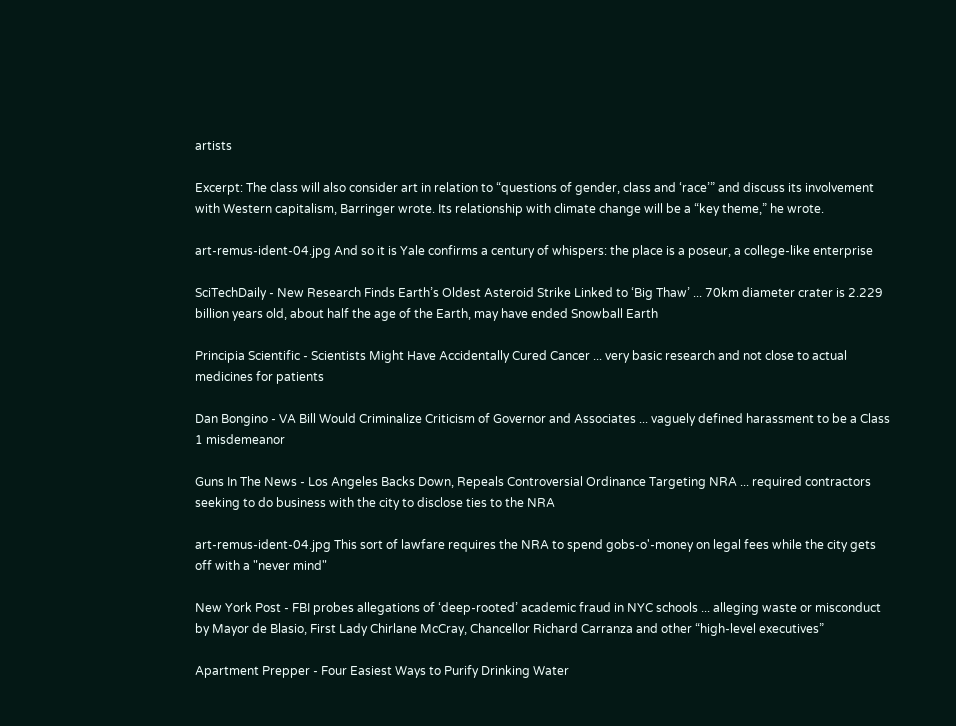artists

Excerpt: The class will also consider art in relation to “questions of gender, class and ‘race’” and discuss its involvement with Western capitalism, Barringer wrote. Its relationship with climate change will be a “key theme,” he wrote.

art-remus-ident-04.jpg And so it is Yale confirms a century of whispers: the place is a poseur, a college-like enterprise

SciTechDaily - New Research Finds Earth’s Oldest Asteroid Strike Linked to ‘Big Thaw’ ... 70km diameter crater is 2.229 billion years old, about half the age of the Earth, may have ended Snowball Earth

Principia Scientific - Scientists Might Have Accidentally Cured Cancer ... very basic research and not close to actual medicines for patients

Dan Bongino - VA Bill Would Criminalize Criticism of Governor and Associates ... vaguely defined harassment to be a Class 1 misdemeanor

Guns In The News - Los Angeles Backs Down, Repeals Controversial Ordinance Targeting NRA ... required contractors seeking to do business with the city to disclose ties to the NRA

art-remus-ident-04.jpg This sort of lawfare requires the NRA to spend gobs-o'-money on legal fees while the city gets off with a "never mind"

New York Post - FBI probes allegations of ‘deep-rooted’ academic fraud in NYC schools ... alleging waste or misconduct by Mayor de Blasio, First Lady Chirlane McCray, Chancellor Richard Carranza and other “high-level executives”

Apartment Prepper - Four Easiest Ways to Purify Drinking Water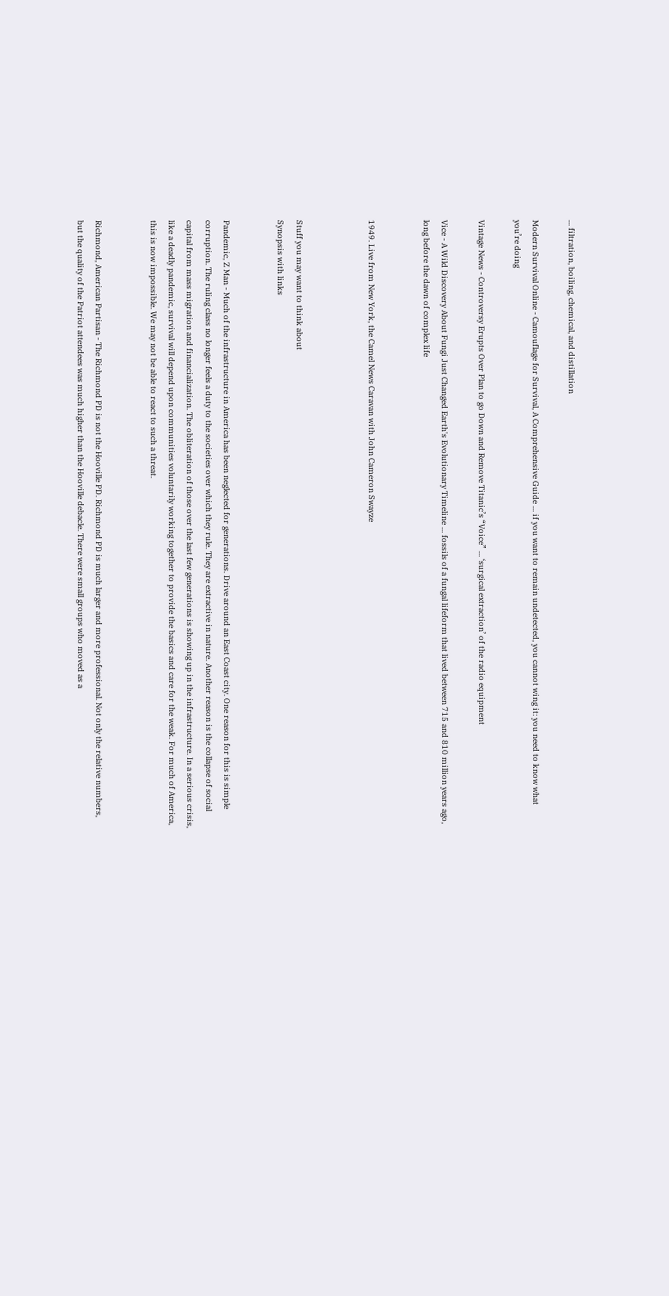... filtration, boiling, chemical, and distillation

Modern Survival Online - Camouflage for Survival, A Comprehensive Guide ... if you want to remain undetected, you cannot wing it: you need to know what you’re doing

Vintage News - Controversy Erupts Over Plan to go Down and Remove Titanic’s “Voice” ... ‘surgical extraction’ of the radio equipment

Vice - A Wild Discovery About Fungi Just Changed Earth's Evolutionary Timeline ... fossils of a fungal lifeform that lived between 715 and 810 million years ago, long before the dawn of complex life


1949. Live from New York, the Camel News Caravan with John Cameron Swayze



Stuff you may want to think about
Synopsis with links


Pandemic, Z Man - Much of the infrastructure in America has been neglected for generations. Drive around an East Coast city. One reason for this is simple corruption. The ruling class no longer feels a duty to the societies over which they rule. They are extractive in nature. Another reason is the collapse of social capital from mass migration and financialization. The obliteration of those over the last few generations is showing up in the infrastructure. In a serious crisis, like a deadly pandemic, survival will depend upon communities voluntarily working together to provide the basics and care for the weak. For much of America, this is now impossible. We may not be able to react to such a threat.


Richmond, American Partisan - The Richmond PD is not the Hooville PD. Richmond PD is much larger and more professional. Not only the relative numbers, but the quality of the Patriot attendees was much higher than the Hooville debacle. There were small groups who moved as a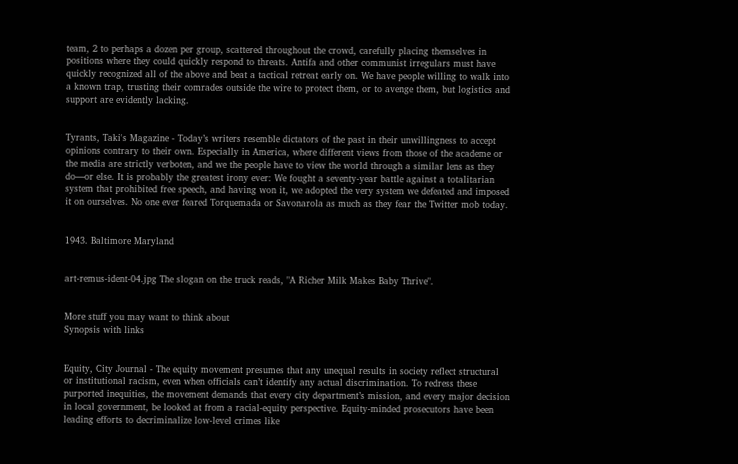team, 2 to perhaps a dozen per group, scattered throughout the crowd, carefully placing themselves in positions where they could quickly respond to threats. Antifa and other communist irregulars must have quickly recognized all of the above and beat a tactical retreat early on. We have people willing to walk into a known trap, trusting their comrades outside the wire to protect them, or to avenge them, but logistics and support are evidently lacking.


Tyrants, Taki's Magazine - Today’s writers resemble dictators of the past in their unwillingness to accept opinions contrary to their own. Especially in America, where different views from those of the academe or the media are strictly verboten, and we the people have to view the world through a similar lens as they do—or else. It is probably the greatest irony ever: We fought a seventy-year battle against a totalitarian system that prohibited free speech, and having won it, we adopted the very system we defeated and imposed it on ourselves. No one ever feared Torquemada or Savonarola as much as they fear the Twitter mob today.


1943. Baltimore Maryland


art-remus-ident-04.jpg The slogan on the truck reads, "A Richer Milk Makes Baby Thrive".


More stuff you may want to think about
Synopsis with links


Equity, City Journal - The equity movement presumes that any unequal results in society reflect structural or institutional racism, even when officials can’t identify any actual discrimination. To redress these purported inequities, the movement demands that every city department’s mission, and every major decision in local government, be looked at from a racial-equity perspective. Equity-minded prosecutors have been leading efforts to decriminalize low-level crimes like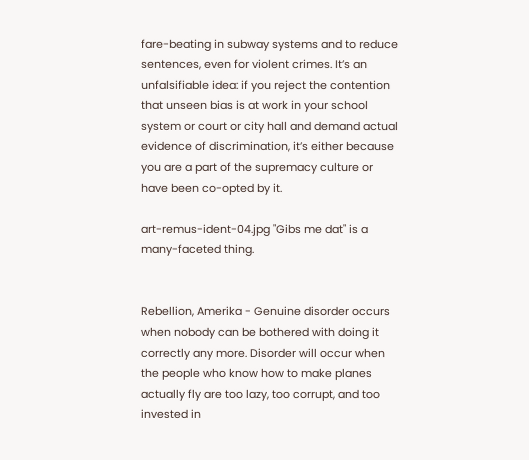fare-beating in subway systems and to reduce sentences, even for violent crimes. It’s an unfalsifiable idea: if you reject the contention that unseen bias is at work in your school system or court or city hall and demand actual evidence of discrimination, it’s either because you are a part of the supremacy culture or have been co-opted by it.

art-remus-ident-04.jpg "Gibs me dat" is a many-faceted thing.


Rebellion, Amerika - Genuine disorder occurs when nobody can be bothered with doing it correctly any more. Disorder will occur when the people who know how to make planes actually fly are too lazy, too corrupt, and too invested in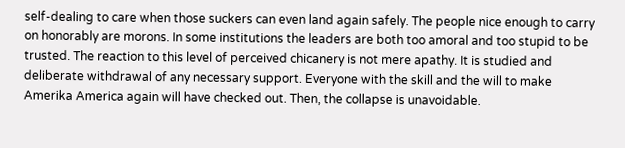self-dealing to care when those suckers can even land again safely. The people nice enough to carry on honorably are morons. In some institutions the leaders are both too amoral and too stupid to be trusted. The reaction to this level of perceived chicanery is not mere apathy. It is studied and deliberate withdrawal of any necessary support. Everyone with the skill and the will to make Amerika America again will have checked out. Then, the collapse is unavoidable.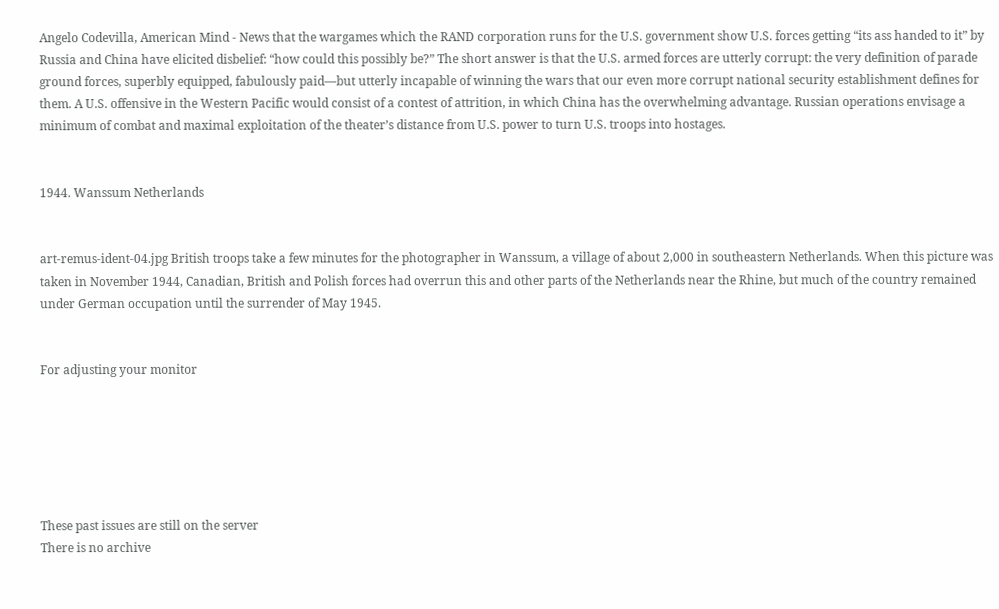Angelo Codevilla, American Mind - News that the wargames which the RAND corporation runs for the U.S. government show U.S. forces getting “its ass handed to it” by Russia and China have elicited disbelief: “how could this possibly be?” The short answer is that the U.S. armed forces are utterly corrupt: the very definition of parade ground forces, superbly equipped, fabulously paid—but utterly incapable of winning the wars that our even more corrupt national security establishment defines for them. A U.S. offensive in the Western Pacific would consist of a contest of attrition, in which China has the overwhelming advantage. Russian operations envisage a minimum of combat and maximal exploitation of the theater’s distance from U.S. power to turn U.S. troops into hostages.


1944. Wanssum Netherlands


art-remus-ident-04.jpg British troops take a few minutes for the photographer in Wanssum, a village of about 2,000 in southeastern Netherlands. When this picture was taken in November 1944, Canadian, British and Polish forces had overrun this and other parts of the Netherlands near the Rhine, but much of the country remained under German occupation until the surrender of May 1945.


For adjusting your monitor






These past issues are still on the server
There is no archive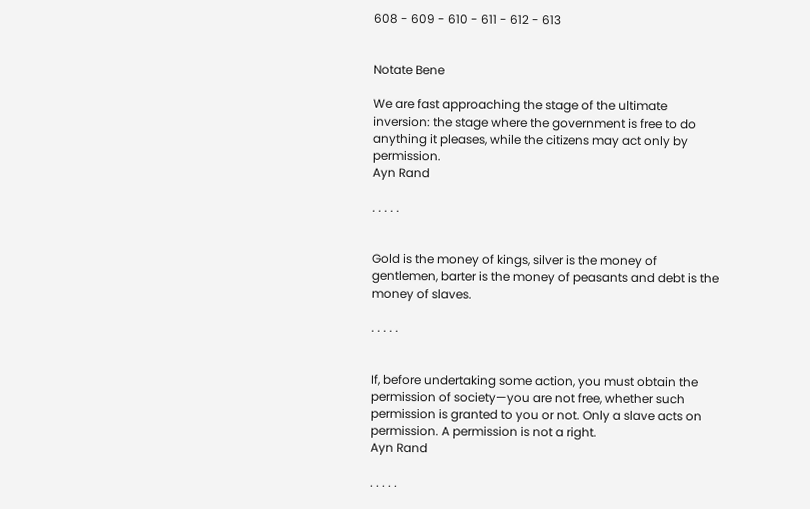608 - 609 - 610 - 611 - 612 - 613


Notate Bene

We are fast approaching the stage of the ultimate inversion: the stage where the government is free to do anything it pleases, while the citizens may act only by permission.
Ayn Rand

. . . . .


Gold is the money of kings, silver is the money of gentlemen, barter is the money of peasants and debt is the money of slaves.

. . . . .


If, before undertaking some action, you must obtain the permission of society—you are not free, whether such permission is granted to you or not. Only a slave acts on permission. A permission is not a right.
Ayn Rand

. . . . .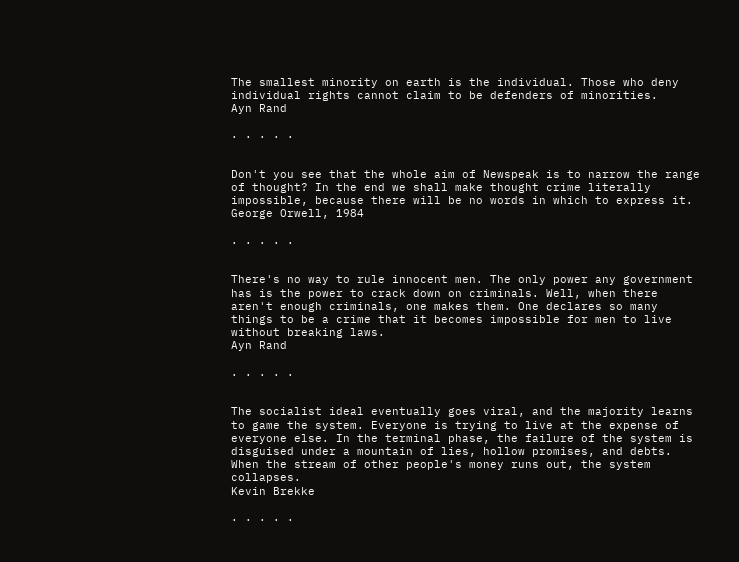The smallest minority on earth is the individual. Those who deny individual rights cannot claim to be defenders of minorities.
Ayn Rand

. . . . .


Don't you see that the whole aim of Newspeak is to narrow the range of thought? In the end we shall make thought crime literally impossible, because there will be no words in which to express it.
George Orwell, 1984

. . . . .


There's no way to rule innocent men. The only power any government has is the power to crack down on criminals. Well, when there aren't enough criminals, one makes them. One declares so many things to be a crime that it becomes impossible for men to live without breaking laws.
Ayn Rand

. . . . .


The socialist ideal eventually goes viral, and the majority learns to game the system. Everyone is trying to live at the expense of everyone else. In the terminal phase, the failure of the system is disguised under a mountain of lies, hollow promises, and debts. When the stream of other people's money runs out, the system collapses.
Kevin Brekke

. . . . .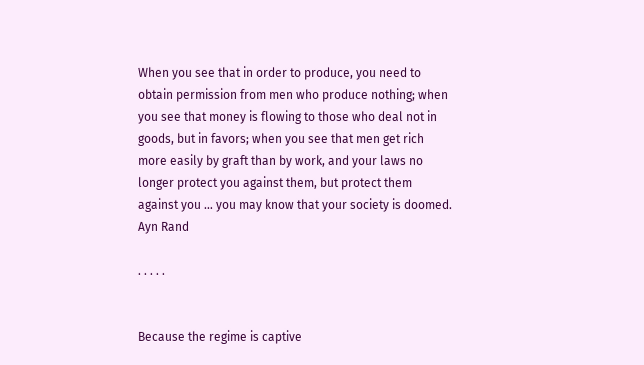When you see that in order to produce, you need to obtain permission from men who produce nothing; when you see that money is flowing to those who deal not in goods, but in favors; when you see that men get rich more easily by graft than by work, and your laws no longer protect you against them, but protect them against you … you may know that your society is doomed.
Ayn Rand

. . . . .


Because the regime is captive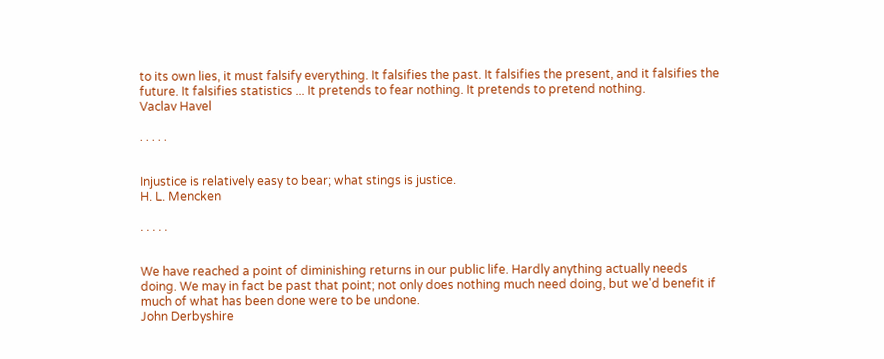to its own lies, it must falsify everything. It falsifies the past. It falsifies the present, and it falsifies the future. It falsifies statistics ... It pretends to fear nothing. It pretends to pretend nothing.
Vaclav Havel

. . . . .


Injustice is relatively easy to bear; what stings is justice.
H. L. Mencken

. . . . .


We have reached a point of diminishing returns in our public life. Hardly anything actually needs doing. We may in fact be past that point; not only does nothing much need doing, but we'd benefit if much of what has been done were to be undone.
John Derbyshire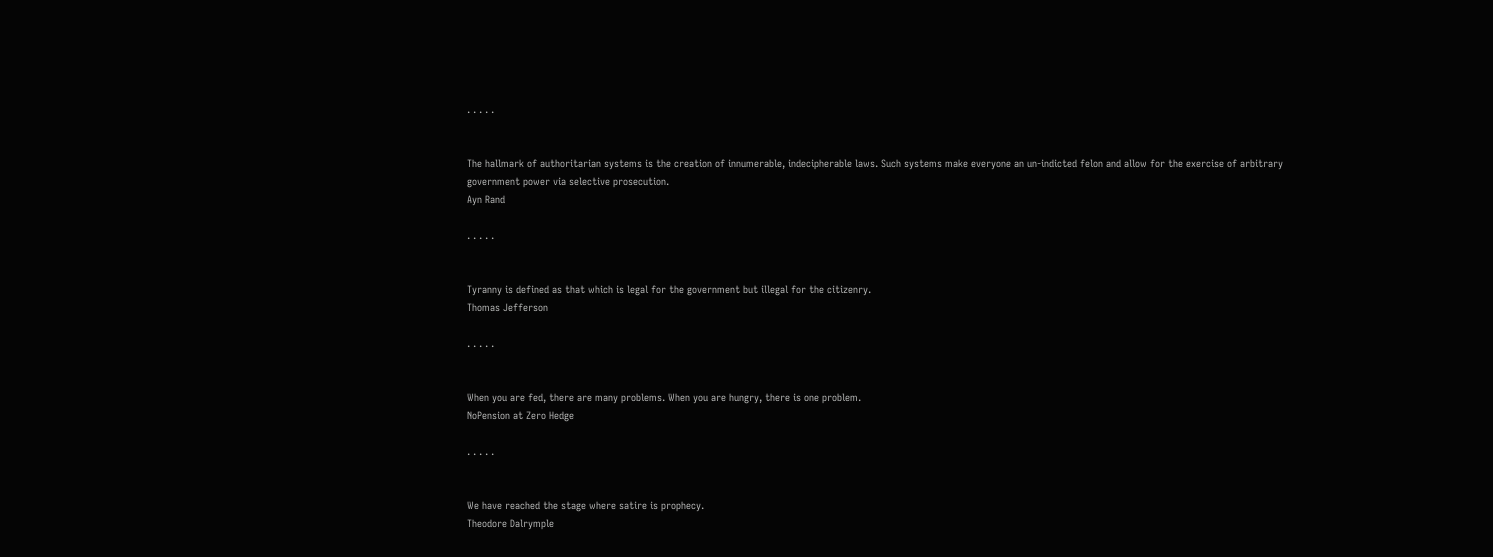. . . . .


The hallmark of authoritarian systems is the creation of innumerable, indecipherable laws. Such systems make everyone an un-indicted felon and allow for the exercise of arbitrary government power via selective prosecution.
Ayn Rand

. . . . .


Tyranny is defined as that which is legal for the government but illegal for the citizenry.
Thomas Jefferson

. . . . .


When you are fed, there are many problems. When you are hungry, there is one problem.
NoPension at Zero Hedge

. . . . .


We have reached the stage where satire is prophecy.
Theodore Dalrymple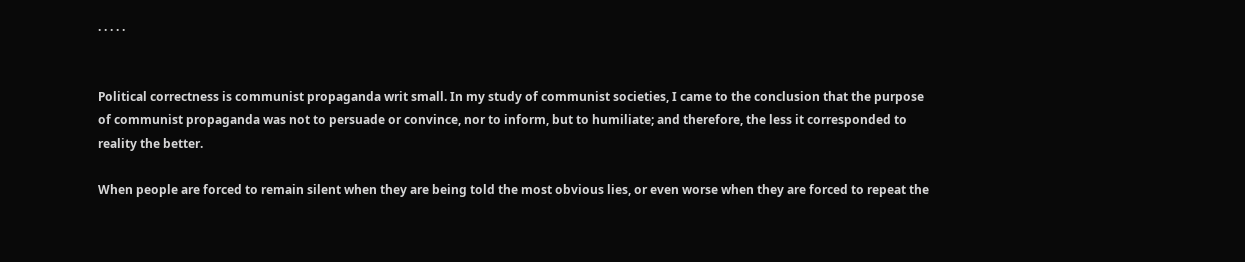. . . . .


Political correctness is communist propaganda writ small. In my study of communist societies, I came to the conclusion that the purpose of communist propaganda was not to persuade or convince, nor to inform, but to humiliate; and therefore, the less it corresponded to reality the better.

When people are forced to remain silent when they are being told the most obvious lies, or even worse when they are forced to repeat the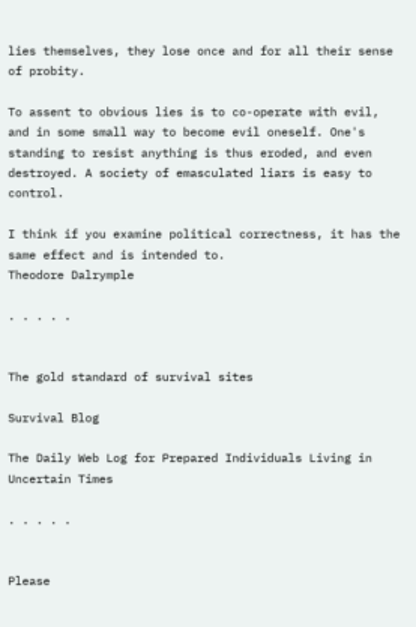lies themselves, they lose once and for all their sense of probity.

To assent to obvious lies is to co-operate with evil, and in some small way to become evil oneself. One's standing to resist anything is thus eroded, and even destroyed. A society of emasculated liars is easy to control.

I think if you examine political correctness, it has the same effect and is intended to.
Theodore Dalrymple

. . . . .


The gold standard of survival sites

Survival Blog

The Daily Web Log for Prepared Individuals Living in Uncertain Times

. . . . .


Please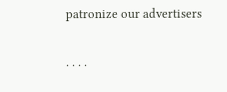patronize our advertisers

. . . .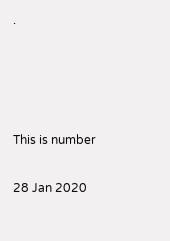.




This is number

28 Jan 2020